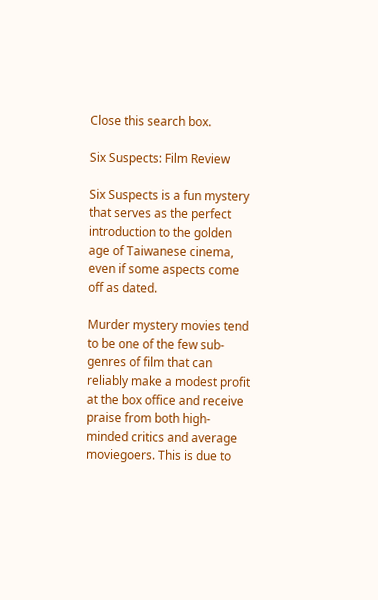Close this search box.

Six Suspects: Film Review

Six Suspects is a fun mystery that serves as the perfect introduction to the golden age of Taiwanese cinema, even if some aspects come off as dated.

Murder mystery movies tend to be one of the few sub-genres of film that can reliably make a modest profit at the box office and receive praise from both high-minded critics and average moviegoers. This is due to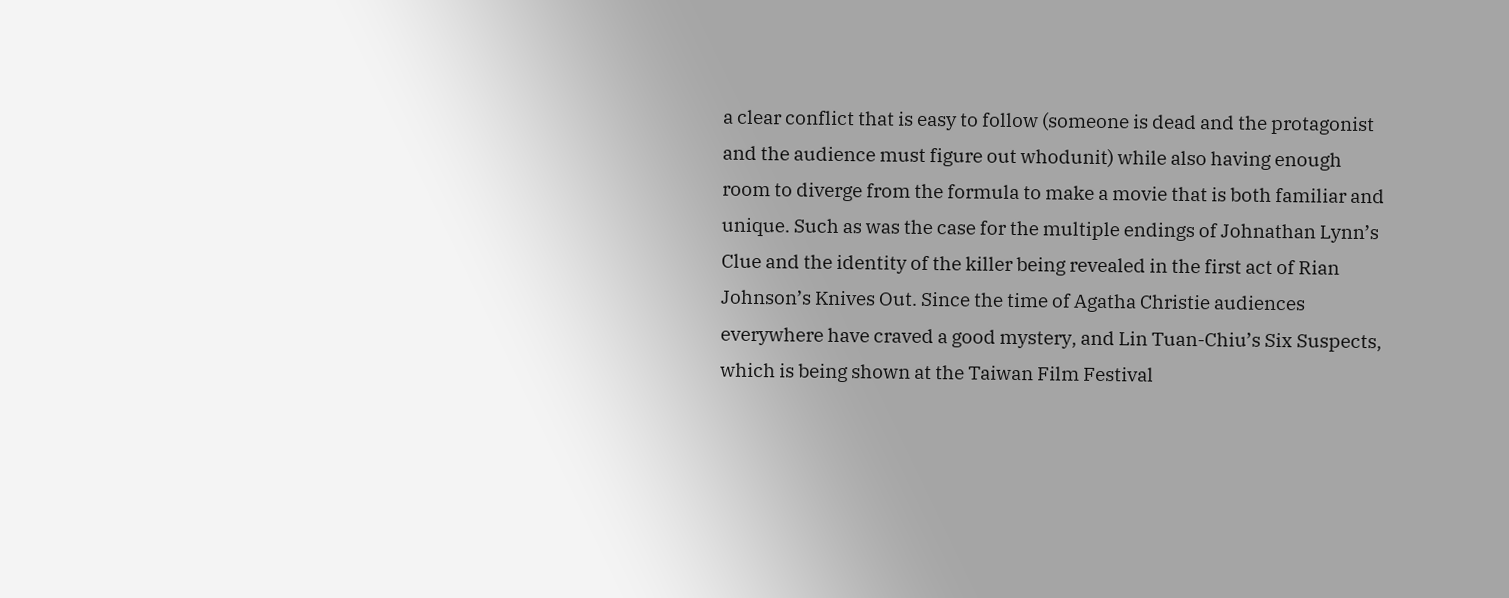a clear conflict that is easy to follow (someone is dead and the protagonist and the audience must figure out whodunit) while also having enough room to diverge from the formula to make a movie that is both familiar and unique. Such as was the case for the multiple endings of Johnathan Lynn’s Clue and the identity of the killer being revealed in the first act of Rian Johnson’s Knives Out. Since the time of Agatha Christie audiences everywhere have craved a good mystery, and Lin Tuan-Chiu’s Six Suspects, which is being shown at the Taiwan Film Festival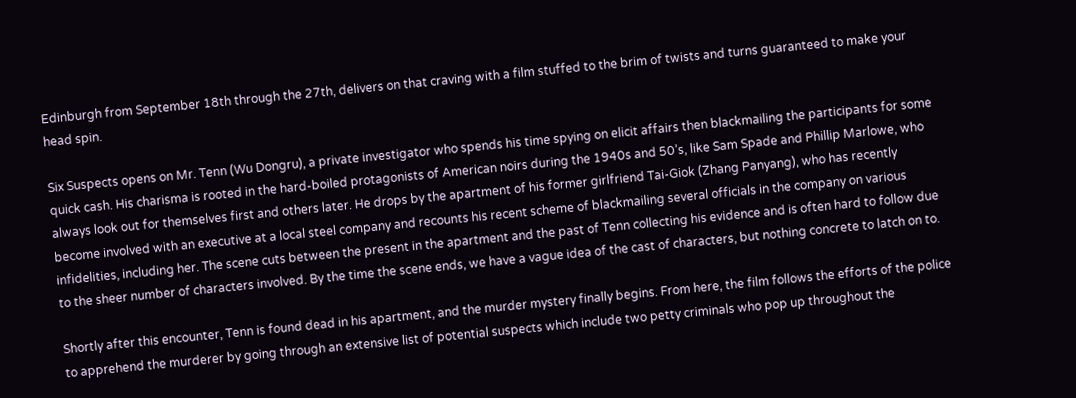Edinburgh from September 18th through the 27th, delivers on that craving with a film stuffed to the brim of twists and turns guaranteed to make your head spin.

Six Suspects opens on Mr. Tenn (Wu Dongru), a private investigator who spends his time spying on elicit affairs then blackmailing the participants for some quick cash. His charisma is rooted in the hard-boiled protagonists of American noirs during the 1940s and 50’s, like Sam Spade and Phillip Marlowe, who always look out for themselves first and others later. He drops by the apartment of his former girlfriend Tai-Giok (Zhang Panyang), who has recently become involved with an executive at a local steel company and recounts his recent scheme of blackmailing several officials in the company on various infidelities, including her. The scene cuts between the present in the apartment and the past of Tenn collecting his evidence and is often hard to follow due to the sheer number of characters involved. By the time the scene ends, we have a vague idea of the cast of characters, but nothing concrete to latch on to.

Shortly after this encounter, Tenn is found dead in his apartment, and the murder mystery finally begins. From here, the film follows the efforts of the police to apprehend the murderer by going through an extensive list of potential suspects which include two petty criminals who pop up throughout the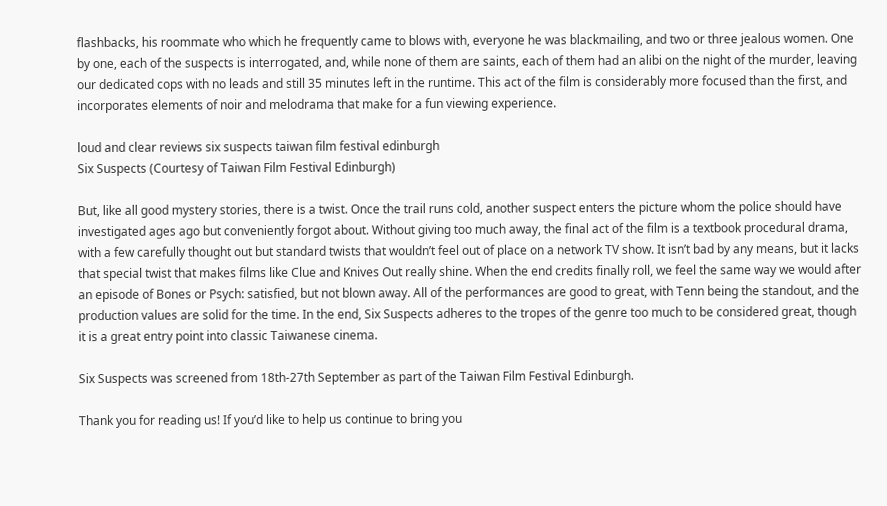flashbacks, his roommate who which he frequently came to blows with, everyone he was blackmailing, and two or three jealous women. One by one, each of the suspects is interrogated, and, while none of them are saints, each of them had an alibi on the night of the murder, leaving our dedicated cops with no leads and still 35 minutes left in the runtime. This act of the film is considerably more focused than the first, and incorporates elements of noir and melodrama that make for a fun viewing experience.

loud and clear reviews six suspects taiwan film festival edinburgh
Six Suspects (Courtesy of Taiwan Film Festival Edinburgh)

But, like all good mystery stories, there is a twist. Once the trail runs cold, another suspect enters the picture whom the police should have investigated ages ago but conveniently forgot about. Without giving too much away, the final act of the film is a textbook procedural drama, with a few carefully thought out but standard twists that wouldn’t feel out of place on a network TV show. It isn’t bad by any means, but it lacks that special twist that makes films like Clue and Knives Out really shine. When the end credits finally roll, we feel the same way we would after an episode of Bones or Psych: satisfied, but not blown away. All of the performances are good to great, with Tenn being the standout, and the production values are solid for the time. In the end, Six Suspects adheres to the tropes of the genre too much to be considered great, though it is a great entry point into classic Taiwanese cinema.

Six Suspects was screened from 18th-27th September as part of the Taiwan Film Festival Edinburgh.

Thank you for reading us! If you’d like to help us continue to bring you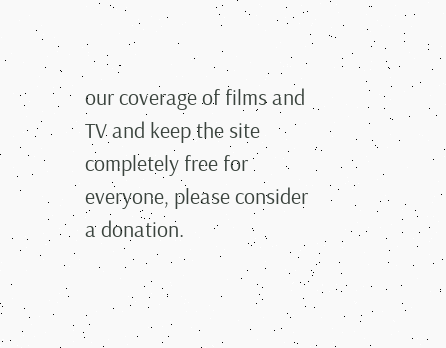our coverage of films and TV and keep the site completely free for everyone, please consider a donation.